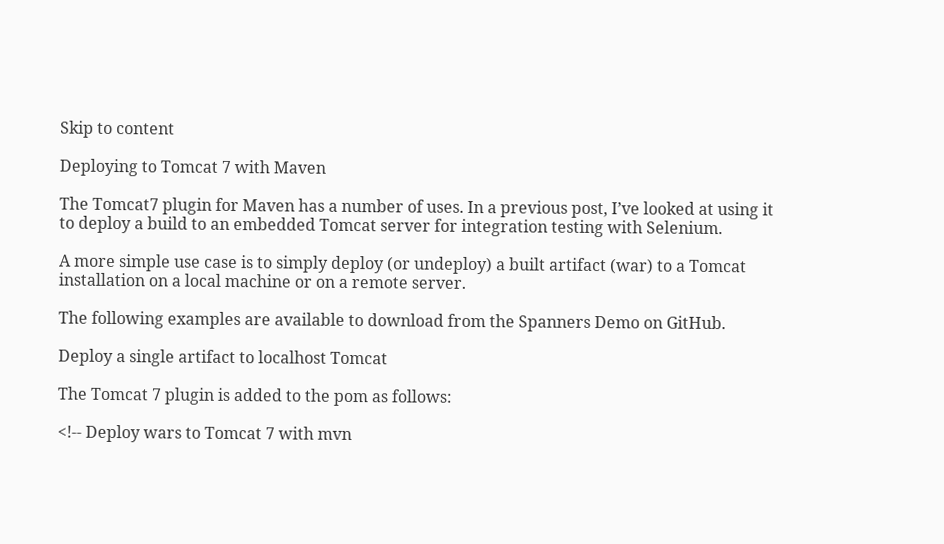Skip to content

Deploying to Tomcat 7 with Maven

The Tomcat7 plugin for Maven has a number of uses. In a previous post, I’ve looked at using it to deploy a build to an embedded Tomcat server for integration testing with Selenium.

A more simple use case is to simply deploy (or undeploy) a built artifact (war) to a Tomcat installation on a local machine or on a remote server.

The following examples are available to download from the Spanners Demo on GitHub.

Deploy a single artifact to localhost Tomcat

The Tomcat 7 plugin is added to the pom as follows:

<!-- Deploy wars to Tomcat 7 with mvn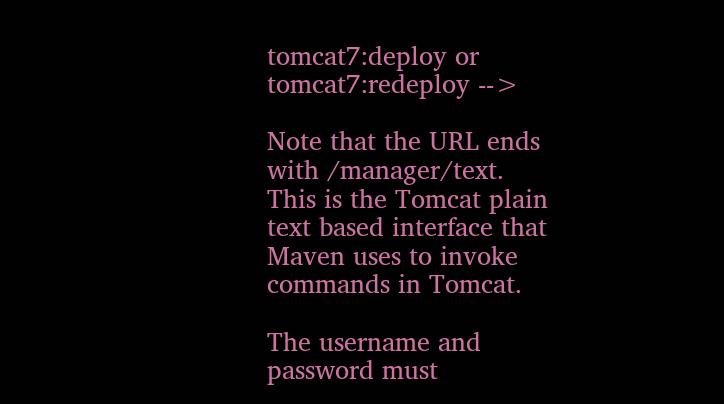tomcat7:deploy or tomcat7:redeploy -->

Note that the URL ends with /manager/text. This is the Tomcat plain text based interface that Maven uses to invoke commands in Tomcat.

The username and password must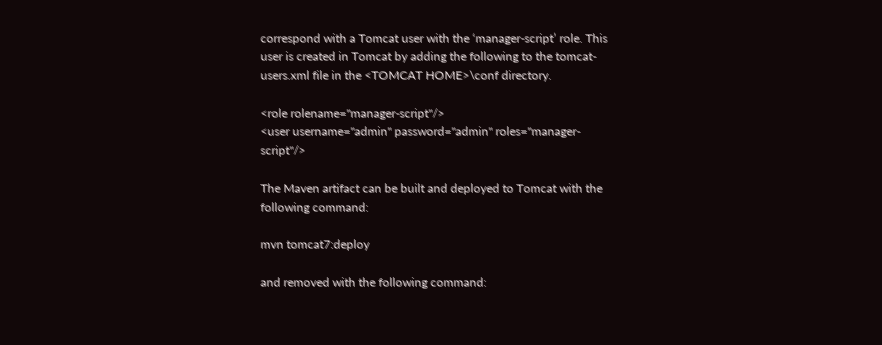correspond with a Tomcat user with the ‘manager-script’ role. This user is created in Tomcat by adding the following to the tomcat-users.xml file in the <TOMCAT HOME>\conf directory.

<role rolename="manager-script"/>
<user username="admin" password="admin" roles="manager-script"/>

The Maven artifact can be built and deployed to Tomcat with the following command:

mvn tomcat7:deploy

and removed with the following command: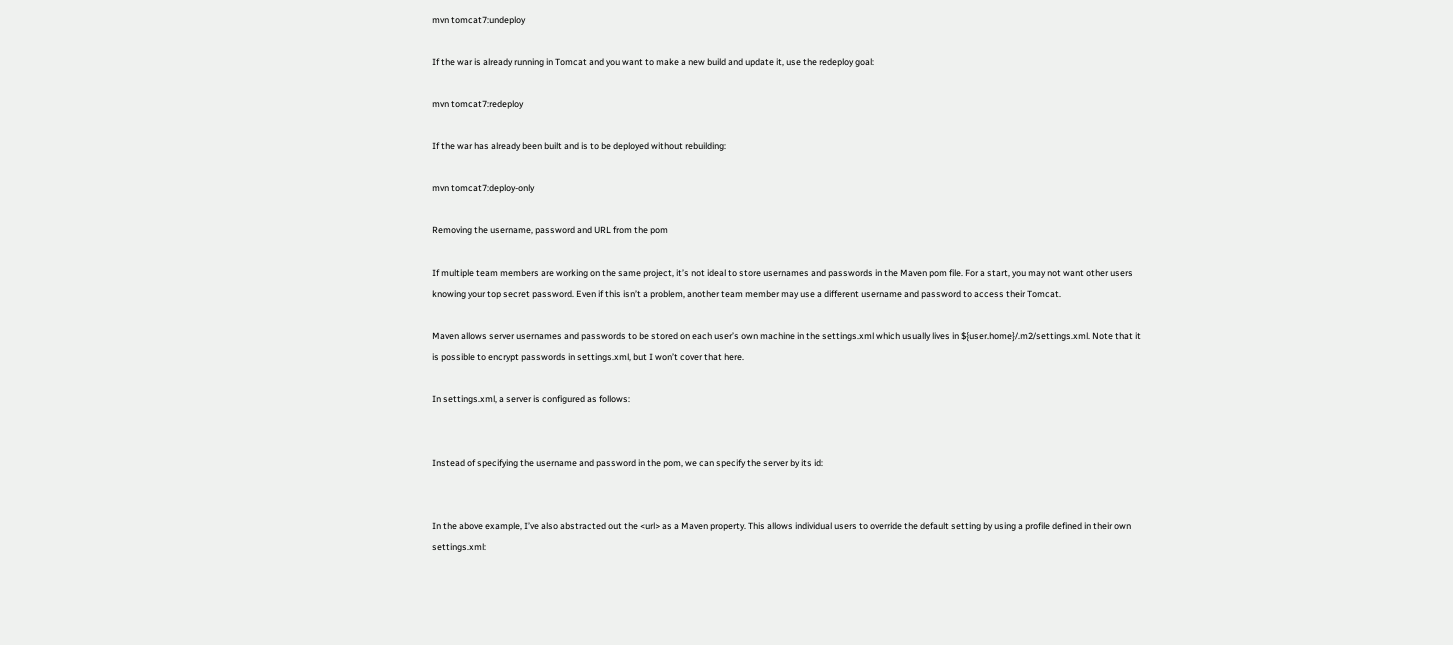mvn tomcat7:undeploy

If the war is already running in Tomcat and you want to make a new build and update it, use the redeploy goal:

mvn tomcat7:redeploy

If the war has already been built and is to be deployed without rebuilding:

mvn tomcat7:deploy-only

Removing the username, password and URL from the pom

If multiple team members are working on the same project, it’s not ideal to store usernames and passwords in the Maven pom file. For a start, you may not want other users knowing your top secret password. Even if this isn’t a problem, another team member may use a different username and password to access their Tomcat.

Maven allows server usernames and passwords to be stored on each user’s own machine in the settings.xml which usually lives in ${user.home}/.m2/settings.xml. Note that it is possible to encrypt passwords in settings.xml, but I won’t cover that here.

In settings.xml, a server is configured as follows:


Instead of specifying the username and password in the pom, we can specify the server by its id:


In the above example, I’ve also abstracted out the <url> as a Maven property. This allows individual users to override the default setting by using a profile defined in their own settings.xml: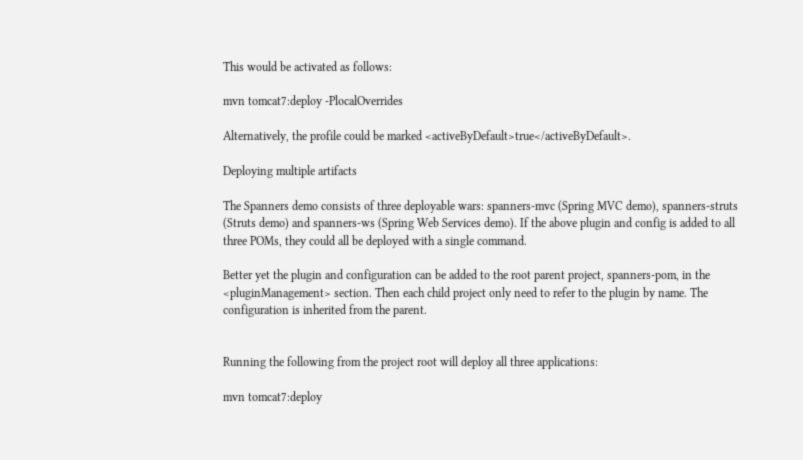This would be activated as follows:

mvn tomcat7:deploy -PlocalOverrides

Alternatively, the profile could be marked <activeByDefault>true</activeByDefault>.

Deploying multiple artifacts

The Spanners demo consists of three deployable wars: spanners-mvc (Spring MVC demo), spanners-struts (Struts demo) and spanners-ws (Spring Web Services demo). If the above plugin and config is added to all three POMs, they could all be deployed with a single command.

Better yet the plugin and configuration can be added to the root parent project, spanners-pom, in the <pluginManagement> section. Then each child project only need to refer to the plugin by name. The configuration is inherited from the parent.


Running the following from the project root will deploy all three applications:

mvn tomcat7:deploy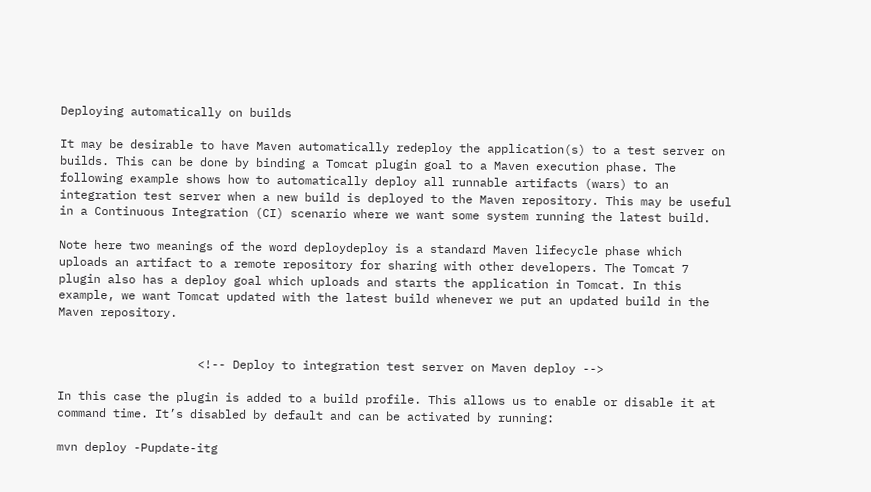Deploying automatically on builds

It may be desirable to have Maven automatically redeploy the application(s) to a test server on builds. This can be done by binding a Tomcat plugin goal to a Maven execution phase. The following example shows how to automatically deploy all runnable artifacts (wars) to an integration test server when a new build is deployed to the Maven repository. This may be useful in a Continuous Integration (CI) scenario where we want some system running the latest build.

Note here two meanings of the word deploydeploy is a standard Maven lifecycle phase which uploads an artifact to a remote repository for sharing with other developers. The Tomcat 7 plugin also has a deploy goal which uploads and starts the application in Tomcat. In this example, we want Tomcat updated with the latest build whenever we put an updated build in the Maven repository.


                    <!-- Deploy to integration test server on Maven deploy -->

In this case the plugin is added to a build profile. This allows us to enable or disable it at command time. It’s disabled by default and can be activated by running:

mvn deploy -Pupdate-itg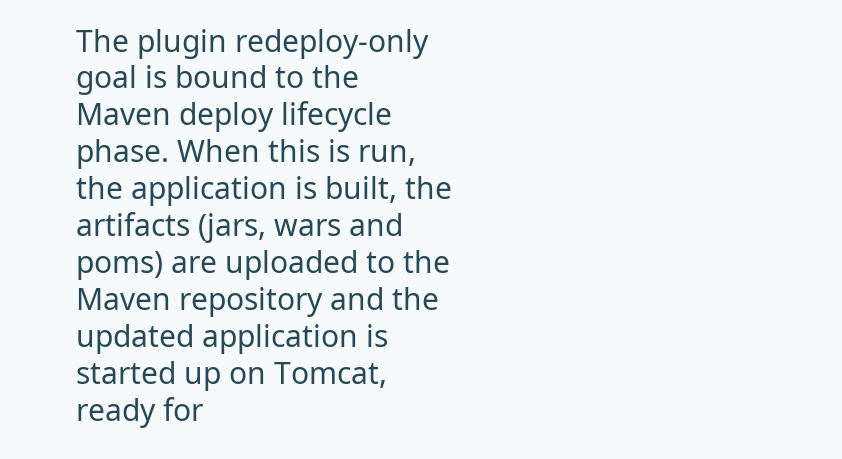The plugin redeploy-only goal is bound to the Maven deploy lifecycle phase. When this is run, the application is built, the artifacts (jars, wars and poms) are uploaded to the Maven repository and the updated application is started up on Tomcat, ready for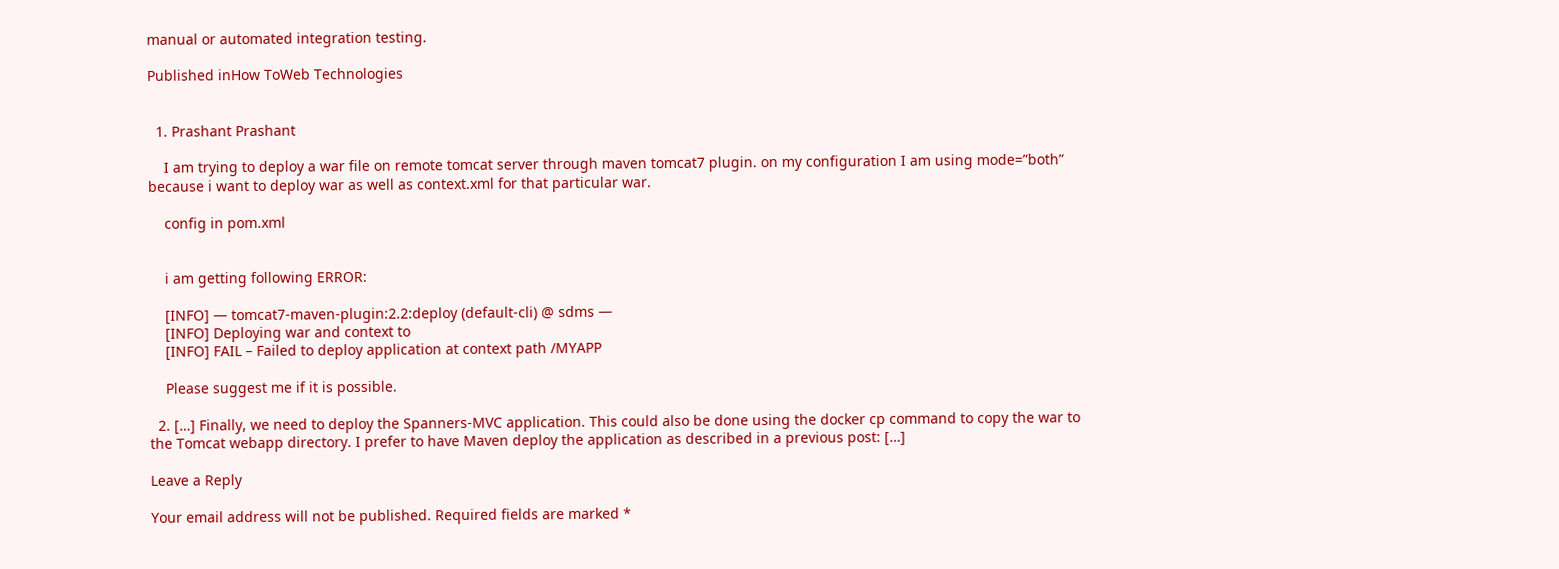manual or automated integration testing.

Published inHow ToWeb Technologies


  1. Prashant Prashant

    I am trying to deploy a war file on remote tomcat server through maven tomcat7 plugin. on my configuration I am using mode=”both” because i want to deploy war as well as context.xml for that particular war.

    config in pom.xml


    i am getting following ERROR:

    [INFO] — tomcat7-maven-plugin:2.2:deploy (default-cli) @ sdms —
    [INFO] Deploying war and context to
    [INFO] FAIL – Failed to deploy application at context path /MYAPP

    Please suggest me if it is possible.

  2. […] Finally, we need to deploy the Spanners-MVC application. This could also be done using the docker cp command to copy the war to the Tomcat webapp directory. I prefer to have Maven deploy the application as described in a previous post: […]

Leave a Reply

Your email address will not be published. Required fields are marked *